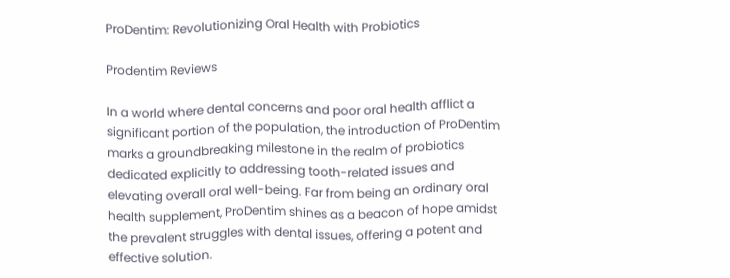ProDentim: Revolutionizing Oral Health with Probiotics

Prodentim Reviews

In a world where dental concerns and poor oral health afflict a significant portion of the population, the introduction of ProDentim marks a groundbreaking milestone in the realm of probiotics dedicated explicitly to addressing tooth-related issues and elevating overall oral well-being. Far from being an ordinary oral health supplement, ProDentim shines as a beacon of hope amidst the prevalent struggles with dental issues, offering a potent and effective solution.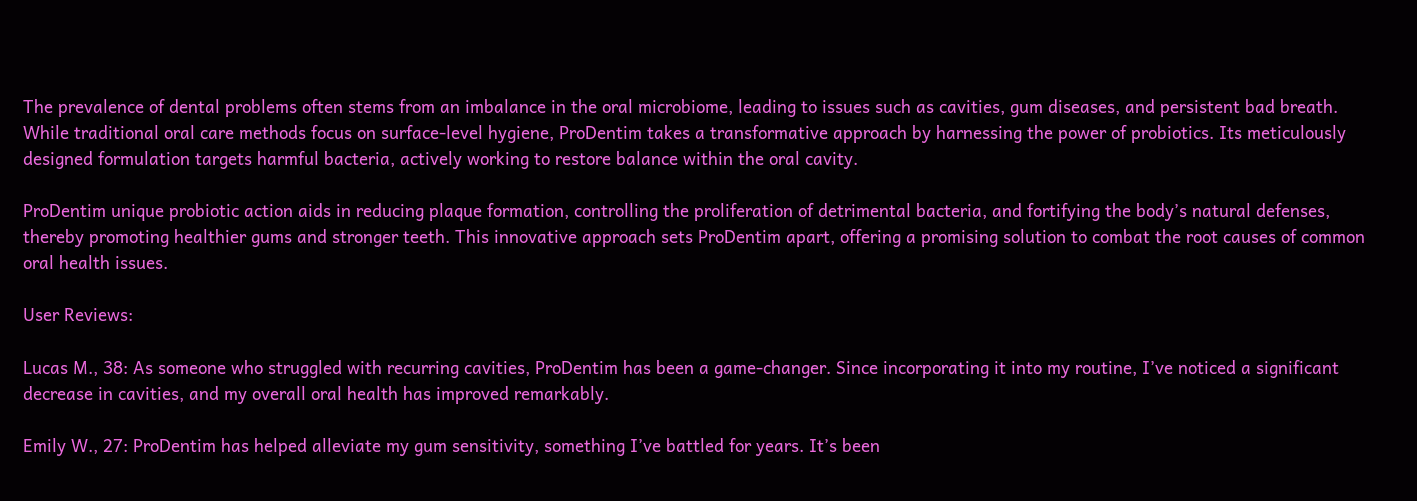The prevalence of dental problems often stems from an imbalance in the oral microbiome, leading to issues such as cavities, gum diseases, and persistent bad breath. While traditional oral care methods focus on surface-level hygiene, ProDentim takes a transformative approach by harnessing the power of probiotics. Its meticulously designed formulation targets harmful bacteria, actively working to restore balance within the oral cavity.

ProDentim unique probiotic action aids in reducing plaque formation, controlling the proliferation of detrimental bacteria, and fortifying the body’s natural defenses, thereby promoting healthier gums and stronger teeth. This innovative approach sets ProDentim apart, offering a promising solution to combat the root causes of common oral health issues.

User Reviews:

Lucas M., 38: As someone who struggled with recurring cavities, ProDentim has been a game-changer. Since incorporating it into my routine, I’ve noticed a significant decrease in cavities, and my overall oral health has improved remarkably.

Emily W., 27: ProDentim has helped alleviate my gum sensitivity, something I’ve battled for years. It’s been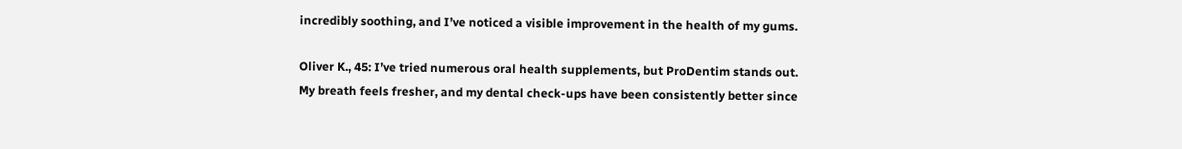incredibly soothing, and I’ve noticed a visible improvement in the health of my gums.

Oliver K., 45: I’ve tried numerous oral health supplements, but ProDentim stands out. My breath feels fresher, and my dental check-ups have been consistently better since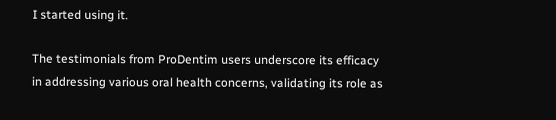I started using it.

The testimonials from ProDentim users underscore its efficacy in addressing various oral health concerns, validating its role as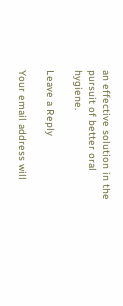an effective solution in the pursuit of better oral hygiene.

Leave a Reply

Your email address will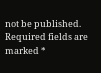not be published. Required fields are marked *